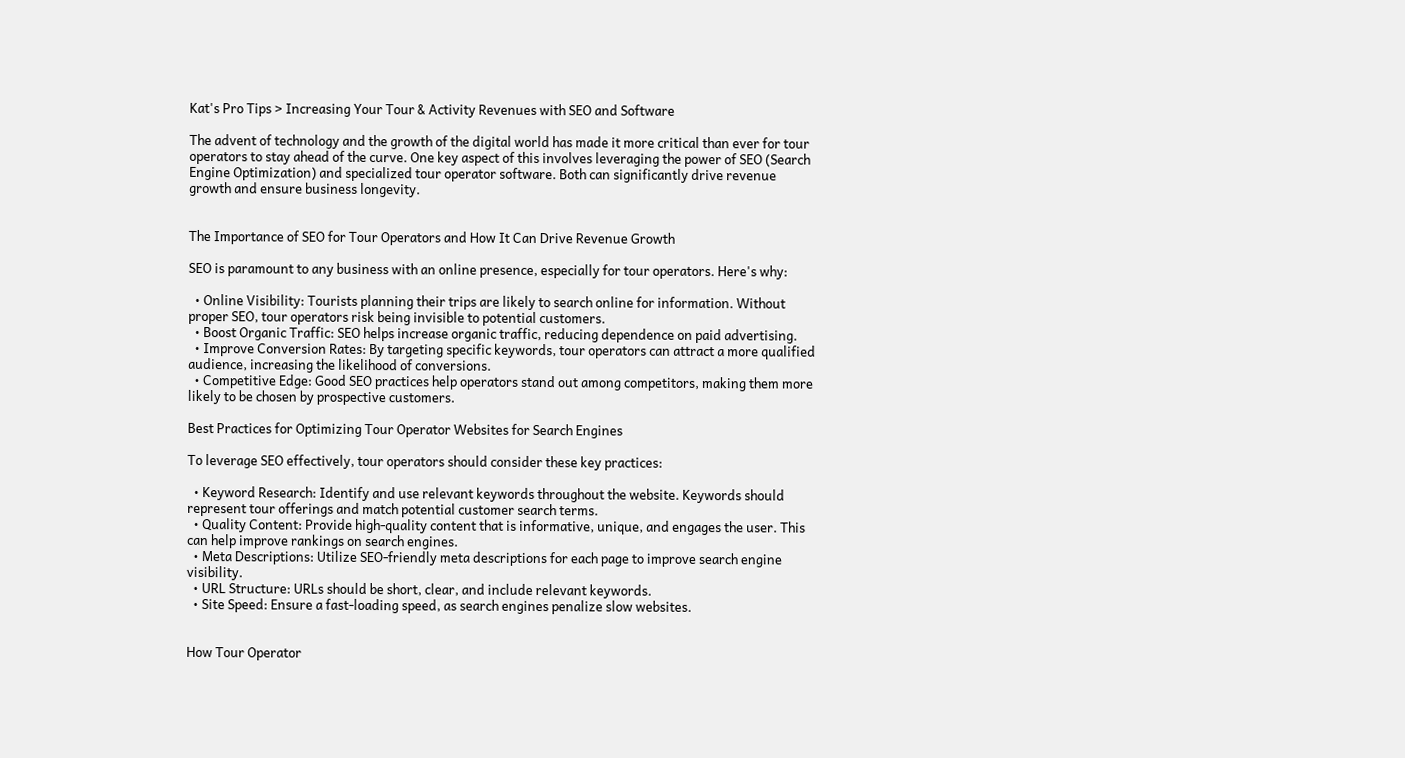Kat's Pro Tips > Increasing Your Tour & Activity Revenues with SEO and Software

The advent of technology and the growth of the digital world has made it more critical than ever for tour operators to stay ahead of the curve. One key aspect of this involves leveraging the power of SEO (Search Engine Optimization) and specialized tour operator software. Both can significantly drive revenue growth and ensure business longevity.


The Importance of SEO for Tour Operators and How It Can Drive Revenue Growth

SEO is paramount to any business with an online presence, especially for tour operators. Here's why:

  • Online Visibility: Tourists planning their trips are likely to search online for information. Without proper SEO, tour operators risk being invisible to potential customers.
  • Boost Organic Traffic: SEO helps increase organic traffic, reducing dependence on paid advertising.
  • Improve Conversion Rates: By targeting specific keywords, tour operators can attract a more qualified audience, increasing the likelihood of conversions.
  • Competitive Edge: Good SEO practices help operators stand out among competitors, making them more likely to be chosen by prospective customers.

Best Practices for Optimizing Tour Operator Websites for Search Engines

To leverage SEO effectively, tour operators should consider these key practices:

  • Keyword Research: Identify and use relevant keywords throughout the website. Keywords should represent tour offerings and match potential customer search terms.
  • Quality Content: Provide high-quality content that is informative, unique, and engages the user. This can help improve rankings on search engines.
  • Meta Descriptions: Utilize SEO-friendly meta descriptions for each page to improve search engine visibility.
  • URL Structure: URLs should be short, clear, and include relevant keywords.
  • Site Speed: Ensure a fast-loading speed, as search engines penalize slow websites.


How Tour Operator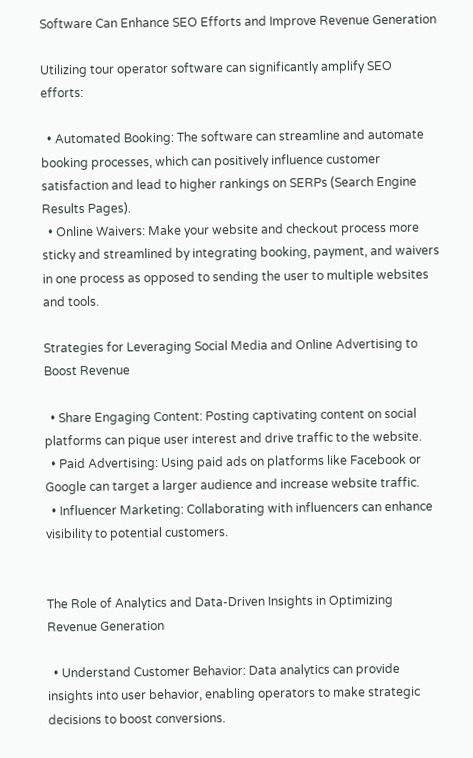Software Can Enhance SEO Efforts and Improve Revenue Generation

Utilizing tour operator software can significantly amplify SEO efforts:

  • Automated Booking: The software can streamline and automate booking processes, which can positively influence customer satisfaction and lead to higher rankings on SERPs (Search Engine Results Pages).
  • Online Waivers: Make your website and checkout process more sticky and streamlined by integrating booking, payment, and waivers in one process as opposed to sending the user to multiple websites and tools.

Strategies for Leveraging Social Media and Online Advertising to Boost Revenue

  • Share Engaging Content: Posting captivating content on social platforms can pique user interest and drive traffic to the website.
  • Paid Advertising: Using paid ads on platforms like Facebook or Google can target a larger audience and increase website traffic.
  • Influencer Marketing: Collaborating with influencers can enhance visibility to potential customers.


The Role of Analytics and Data-Driven Insights in Optimizing Revenue Generation

  • Understand Customer Behavior: Data analytics can provide insights into user behavior, enabling operators to make strategic decisions to boost conversions.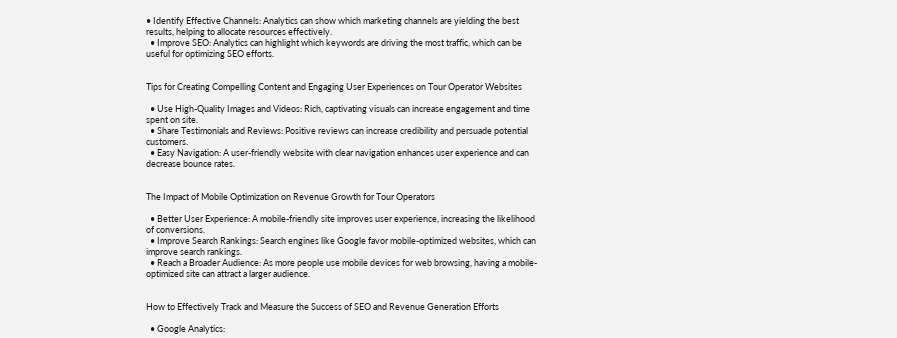• Identify Effective Channels: Analytics can show which marketing channels are yielding the best results, helping to allocate resources effectively.
  • Improve SEO: Analytics can highlight which keywords are driving the most traffic, which can be useful for optimizing SEO efforts.


Tips for Creating Compelling Content and Engaging User Experiences on Tour Operator Websites

  • Use High-Quality Images and Videos: Rich, captivating visuals can increase engagement and time spent on site.
  • Share Testimonials and Reviews: Positive reviews can increase credibility and persuade potential customers.
  • Easy Navigation: A user-friendly website with clear navigation enhances user experience and can decrease bounce rates.


The Impact of Mobile Optimization on Revenue Growth for Tour Operators

  • Better User Experience: A mobile-friendly site improves user experience, increasing the likelihood of conversions.
  • Improve Search Rankings: Search engines like Google favor mobile-optimized websites, which can improve search rankings.
  • Reach a Broader Audience: As more people use mobile devices for web browsing, having a mobile-optimized site can attract a larger audience.


How to Effectively Track and Measure the Success of SEO and Revenue Generation Efforts

  • Google Analytics: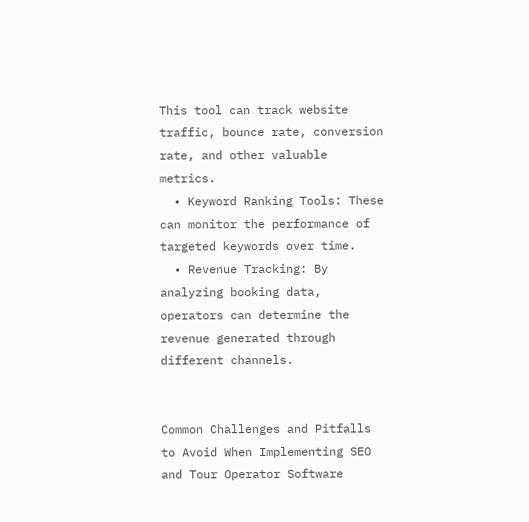This tool can track website traffic, bounce rate, conversion rate, and other valuable metrics.
  • Keyword Ranking Tools: These can monitor the performance of targeted keywords over time.
  • Revenue Tracking: By analyzing booking data, operators can determine the revenue generated through different channels.


Common Challenges and Pitfalls to Avoid When Implementing SEO and Tour Operator Software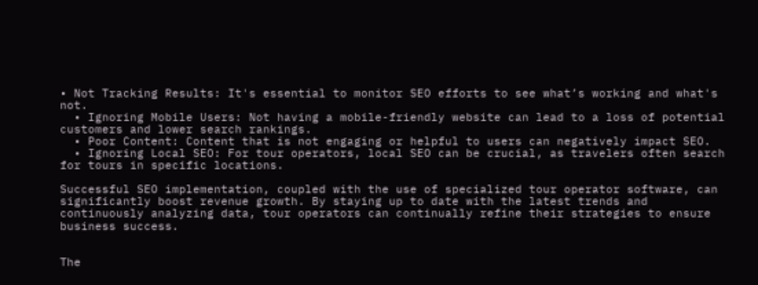• Not Tracking Results: It's essential to monitor SEO efforts to see what’s working and what's not.
  • Ignoring Mobile Users: Not having a mobile-friendly website can lead to a loss of potential customers and lower search rankings.
  • Poor Content: Content that is not engaging or helpful to users can negatively impact SEO.
  • Ignoring Local SEO: For tour operators, local SEO can be crucial, as travelers often search for tours in specific locations.

Successful SEO implementation, coupled with the use of specialized tour operator software, can significantly boost revenue growth. By staying up to date with the latest trends and continuously analyzing data, tour operators can continually refine their strategies to ensure business success.


The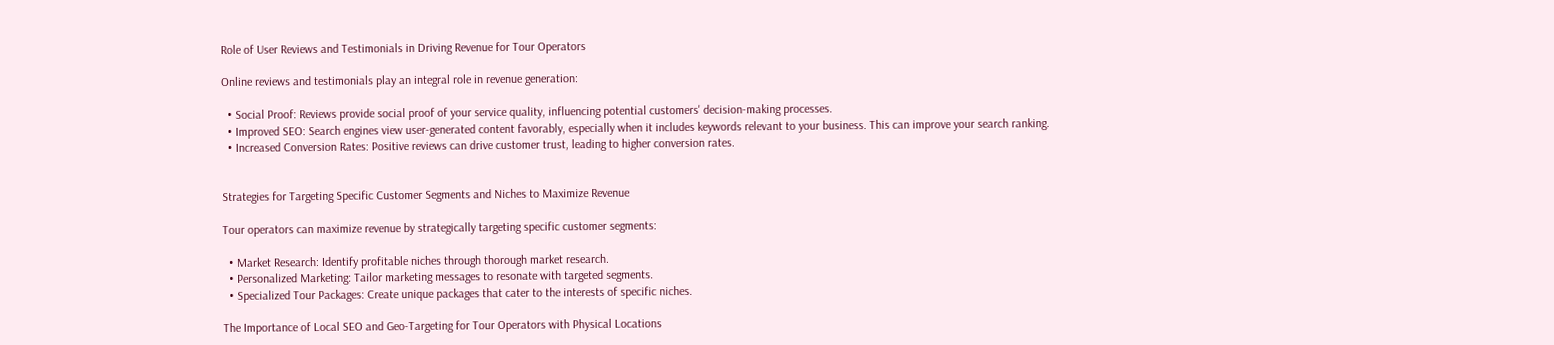Role of User Reviews and Testimonials in Driving Revenue for Tour Operators

Online reviews and testimonials play an integral role in revenue generation:

  • Social Proof: Reviews provide social proof of your service quality, influencing potential customers' decision-making processes.
  • Improved SEO: Search engines view user-generated content favorably, especially when it includes keywords relevant to your business. This can improve your search ranking.
  • Increased Conversion Rates: Positive reviews can drive customer trust, leading to higher conversion rates.


Strategies for Targeting Specific Customer Segments and Niches to Maximize Revenue

Tour operators can maximize revenue by strategically targeting specific customer segments:

  • Market Research: Identify profitable niches through thorough market research.
  • Personalized Marketing: Tailor marketing messages to resonate with targeted segments.
  • Specialized Tour Packages: Create unique packages that cater to the interests of specific niches.

The Importance of Local SEO and Geo-Targeting for Tour Operators with Physical Locations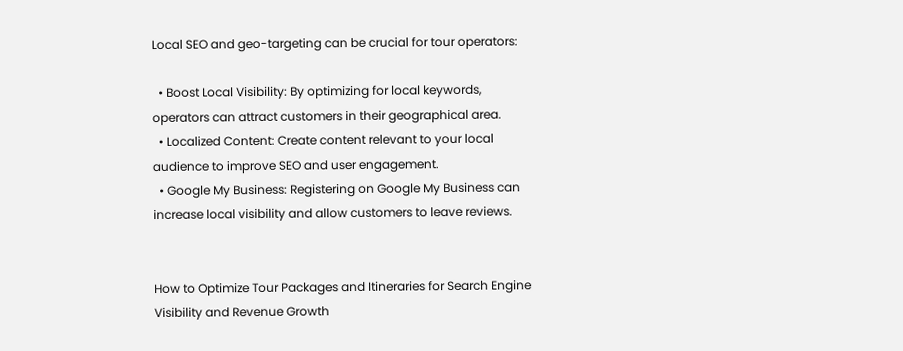Local SEO and geo-targeting can be crucial for tour operators:

  • Boost Local Visibility: By optimizing for local keywords, operators can attract customers in their geographical area.
  • Localized Content: Create content relevant to your local audience to improve SEO and user engagement.
  • Google My Business: Registering on Google My Business can increase local visibility and allow customers to leave reviews.


How to Optimize Tour Packages and Itineraries for Search Engine Visibility and Revenue Growth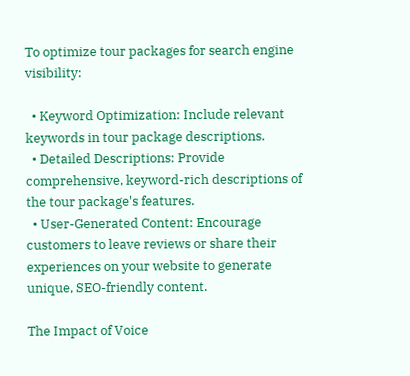To optimize tour packages for search engine visibility:

  • Keyword Optimization: Include relevant keywords in tour package descriptions.
  • Detailed Descriptions: Provide comprehensive, keyword-rich descriptions of the tour package's features.
  • User-Generated Content: Encourage customers to leave reviews or share their experiences on your website to generate unique, SEO-friendly content.

The Impact of Voice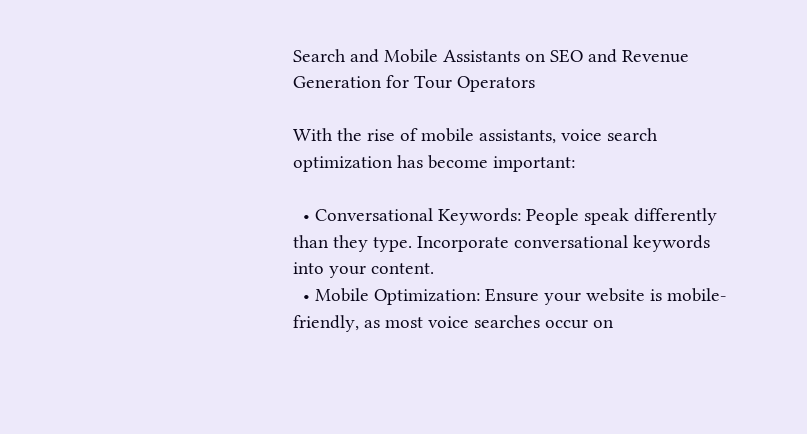Search and Mobile Assistants on SEO and Revenue Generation for Tour Operators

With the rise of mobile assistants, voice search optimization has become important:

  • Conversational Keywords: People speak differently than they type. Incorporate conversational keywords into your content.
  • Mobile Optimization: Ensure your website is mobile-friendly, as most voice searches occur on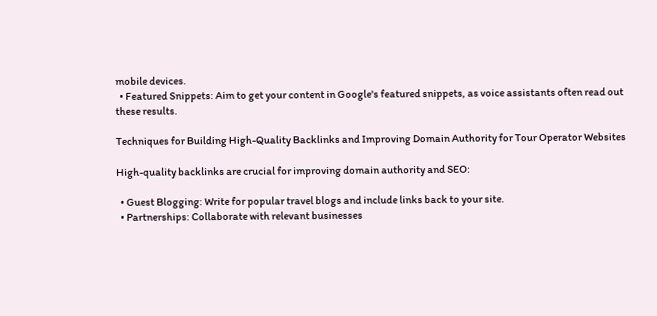mobile devices.
  • Featured Snippets: Aim to get your content in Google's featured snippets, as voice assistants often read out these results.

Techniques for Building High-Quality Backlinks and Improving Domain Authority for Tour Operator Websites

High-quality backlinks are crucial for improving domain authority and SEO:

  • Guest Blogging: Write for popular travel blogs and include links back to your site.
  • Partnerships: Collaborate with relevant businesses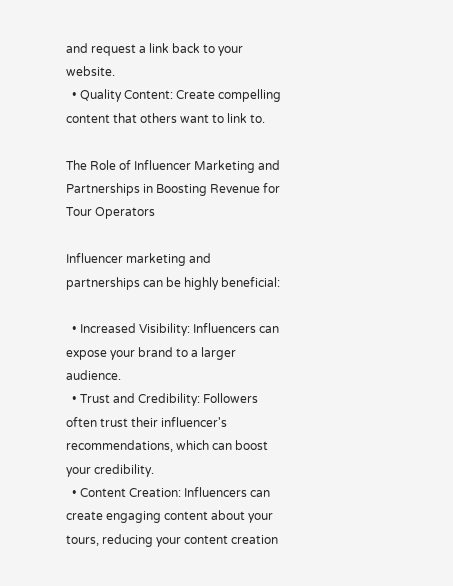and request a link back to your website.
  • Quality Content: Create compelling content that others want to link to.

The Role of Influencer Marketing and Partnerships in Boosting Revenue for Tour Operators

Influencer marketing and partnerships can be highly beneficial:

  • Increased Visibility: Influencers can expose your brand to a larger audience.
  • Trust and Credibility: Followers often trust their influencer's recommendations, which can boost your credibility.
  • Content Creation: Influencers can create engaging content about your tours, reducing your content creation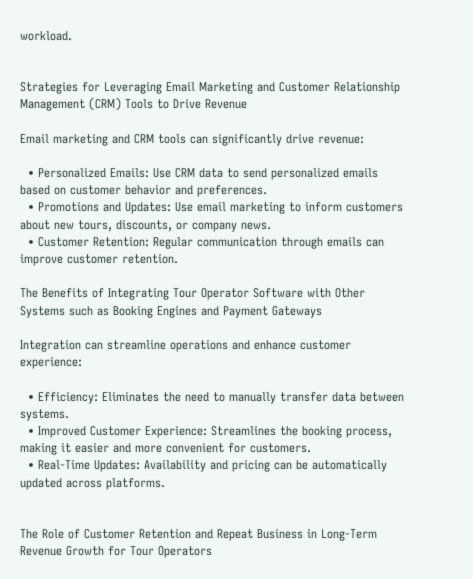workload.


Strategies for Leveraging Email Marketing and Customer Relationship Management (CRM) Tools to Drive Revenue

Email marketing and CRM tools can significantly drive revenue:

  • Personalized Emails: Use CRM data to send personalized emails based on customer behavior and preferences.
  • Promotions and Updates: Use email marketing to inform customers about new tours, discounts, or company news.
  • Customer Retention: Regular communication through emails can improve customer retention.

The Benefits of Integrating Tour Operator Software with Other Systems such as Booking Engines and Payment Gateways

Integration can streamline operations and enhance customer experience:

  • Efficiency: Eliminates the need to manually transfer data between systems.
  • Improved Customer Experience: Streamlines the booking process, making it easier and more convenient for customers.
  • Real-Time Updates: Availability and pricing can be automatically updated across platforms.


The Role of Customer Retention and Repeat Business in Long-Term Revenue Growth for Tour Operators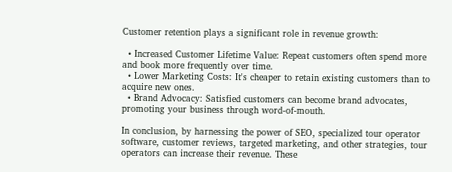Customer retention plays a significant role in revenue growth:

  • Increased Customer Lifetime Value: Repeat customers often spend more and book more frequently over time.
  • Lower Marketing Costs: It's cheaper to retain existing customers than to acquire new ones.
  • Brand Advocacy: Satisfied customers can become brand advocates, promoting your business through word-of-mouth.

In conclusion, by harnessing the power of SEO, specialized tour operator software, customer reviews, targeted marketing, and other strategies, tour operators can increase their revenue. These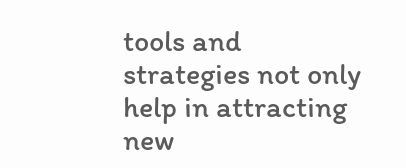tools and strategies not only help in attracting new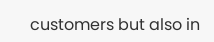customers but also in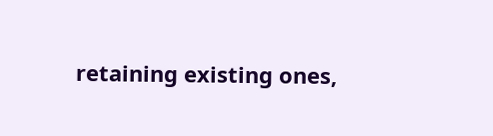retaining existing ones,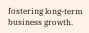fostering long-term business growth.